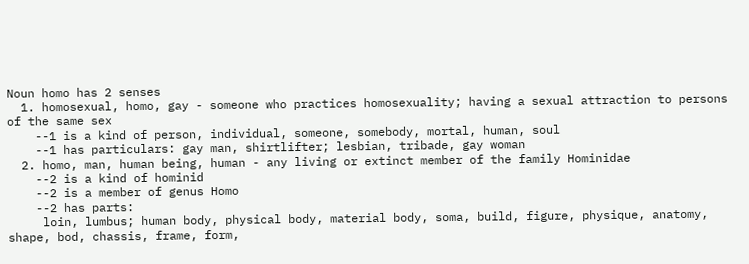Noun homo has 2 senses
  1. homosexual, homo, gay - someone who practices homosexuality; having a sexual attraction to persons of the same sex
    --1 is a kind of person, individual, someone, somebody, mortal, human, soul
    --1 has particulars: gay man, shirtlifter; lesbian, tribade, gay woman
  2. homo, man, human being, human - any living or extinct member of the family Hominidae
    --2 is a kind of hominid
    --2 is a member of genus Homo
    --2 has parts:
     loin, lumbus; human body, physical body, material body, soma, build, figure, physique, anatomy, shape, bod, chassis, frame, form,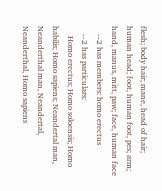flesh; body hair; mane, head of hair; human head; foot, human foot, pes; arm; hand, manus, mitt, paw; face, human face
    --2 has members: homo erectus
    --2 has particulars:
     Homo erectus; Homo soloensis; Homo habilis; Homo sapiens; Neandertal man, Neanderthal man, Neandertal, Neanderthal, Homo sapiens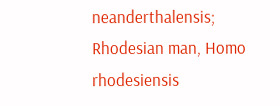neanderthalensis; Rhodesian man, Homo rhodesiensis